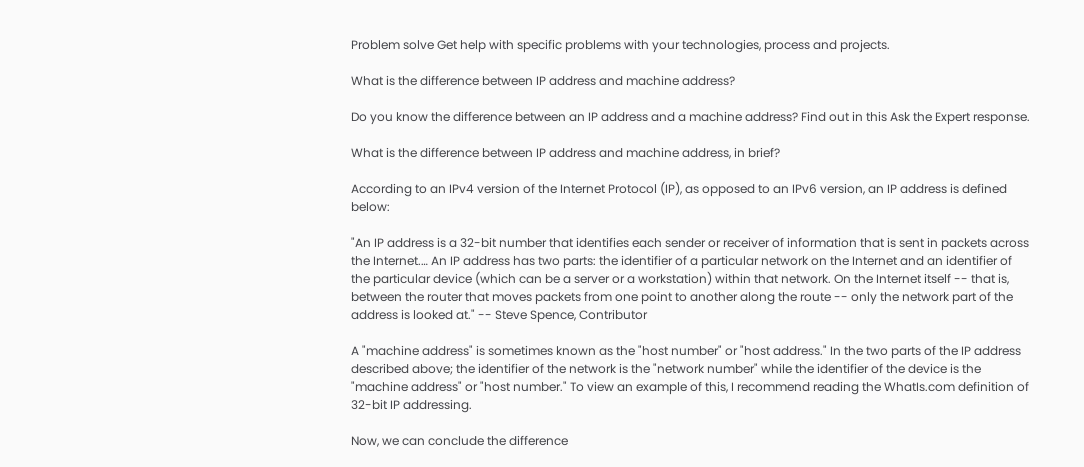Problem solve Get help with specific problems with your technologies, process and projects.

What is the difference between IP address and machine address?

Do you know the difference between an IP address and a machine address? Find out in this Ask the Expert response.

What is the difference between IP address and machine address, in brief?

According to an IPv4 version of the Internet Protocol (IP), as opposed to an IPv6 version, an IP address is defined below:

"An IP address is a 32-bit number that identifies each sender or receiver of information that is sent in packets across the Internet.… An IP address has two parts: the identifier of a particular network on the Internet and an identifier of the particular device (which can be a server or a workstation) within that network. On the Internet itself -- that is, between the router that moves packets from one point to another along the route -- only the network part of the address is looked at." -- Steve Spence, Contributor

A "machine address" is sometimes known as the "host number" or "host address." In the two parts of the IP address described above; the identifier of the network is the "network number" while the identifier of the device is the "machine address" or "host number." To view an example of this, I recommend reading the WhatIs.com definition of 32-bit IP addressing.

Now, we can conclude the difference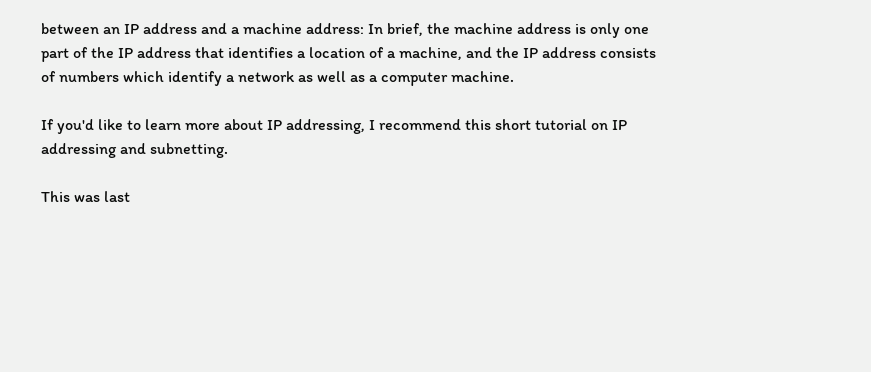between an IP address and a machine address: In brief, the machine address is only one part of the IP address that identifies a location of a machine, and the IP address consists of numbers which identify a network as well as a computer machine.

If you'd like to learn more about IP addressing, I recommend this short tutorial on IP addressing and subnetting.

This was last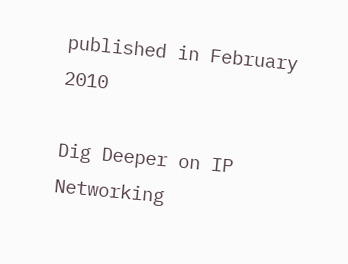published in February 2010

Dig Deeper on IP Networking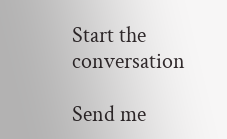Start the conversation

Send me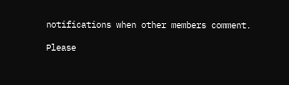notifications when other members comment.

Please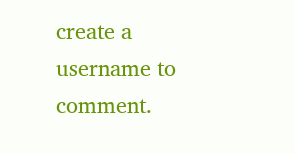create a username to comment.